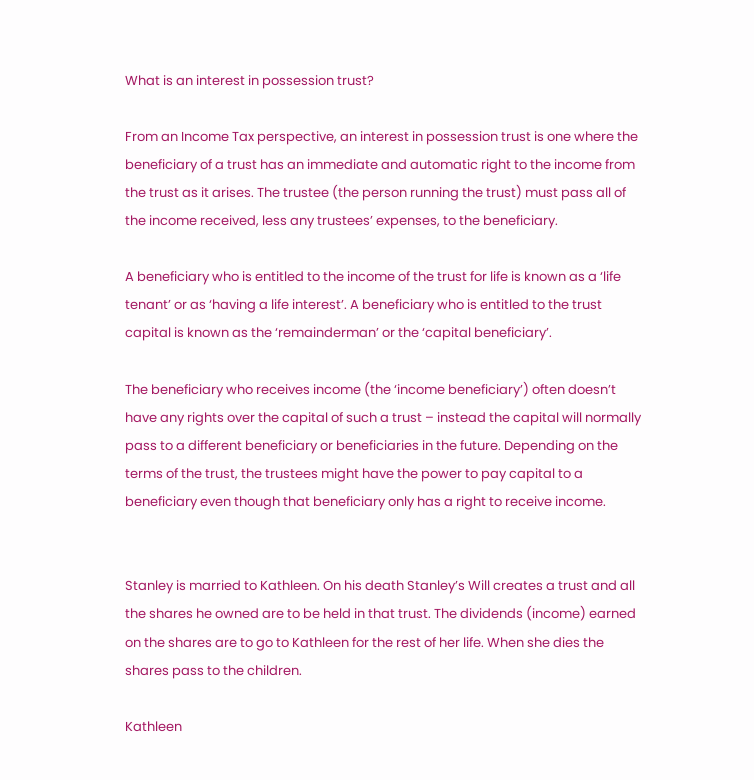What is an interest in possession trust?

From an Income Tax perspective, an interest in possession trust is one where the beneficiary of a trust has an immediate and automatic right to the income from the trust as it arises. The trustee (the person running the trust) must pass all of the income received, less any trustees’ expenses, to the beneficiary.

A beneficiary who is entitled to the income of the trust for life is known as a ‘life tenant’ or as ‘having a life interest’. A beneficiary who is entitled to the trust capital is known as the ‘remainderman’ or the ‘capital beneficiary’.

The beneficiary who receives income (the ‘income beneficiary’) often doesn’t have any rights over the capital of such a trust – instead the capital will normally pass to a different beneficiary or beneficiaries in the future. Depending on the terms of the trust, the trustees might have the power to pay capital to a beneficiary even though that beneficiary only has a right to receive income.


Stanley is married to Kathleen. On his death Stanley’s Will creates a trust and all the shares he owned are to be held in that trust. The dividends (income) earned on the shares are to go to Kathleen for the rest of her life. When she dies the shares pass to the children.

Kathleen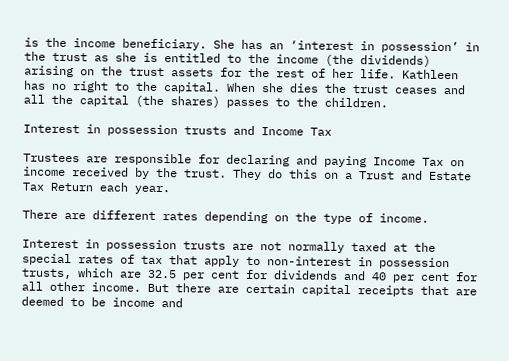is the income beneficiary. She has an ‘interest in possession’ in the trust as she is entitled to the income (the dividends) arising on the trust assets for the rest of her life. Kathleen has no right to the capital. When she dies the trust ceases and all the capital (the shares) passes to the children.

Interest in possession trusts and Income Tax

Trustees are responsible for declaring and paying Income Tax on income received by the trust. They do this on a Trust and Estate Tax Return each year.

There are different rates depending on the type of income.

Interest in possession trusts are not normally taxed at the special rates of tax that apply to non-interest in possession trusts, which are 32.5 per cent for dividends and 40 per cent for all other income. But there are certain capital receipts that are deemed to be income and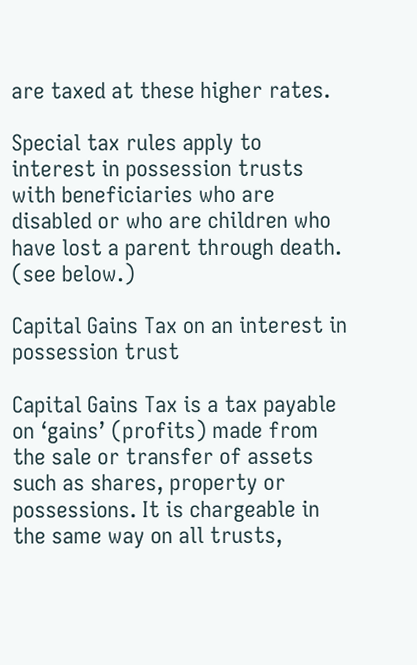are taxed at these higher rates.

Special tax rules apply to interest in possession trusts with beneficiaries who are disabled or who are children who have lost a parent through death. (see below.)

Capital Gains Tax on an interest in possession trust

Capital Gains Tax is a tax payable on ‘gains’ (profits) made from the sale or transfer of assets such as shares, property or possessions. It is chargeable in the same way on all trusts,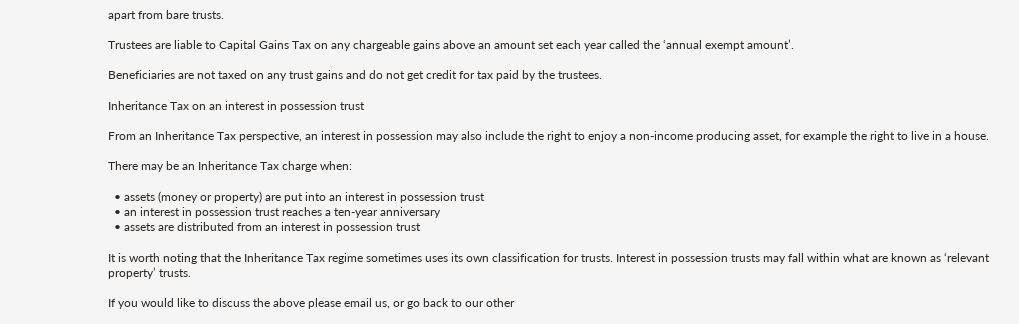apart from bare trusts.

Trustees are liable to Capital Gains Tax on any chargeable gains above an amount set each year called the ‘annual exempt amount’.

Beneficiaries are not taxed on any trust gains and do not get credit for tax paid by the trustees.

Inheritance Tax on an interest in possession trust

From an Inheritance Tax perspective, an interest in possession may also include the right to enjoy a non-income producing asset, for example the right to live in a house.

There may be an Inheritance Tax charge when:

  • assets (money or property) are put into an interest in possession trust
  • an interest in possession trust reaches a ten-year anniversary
  • assets are distributed from an interest in possession trust

It is worth noting that the Inheritance Tax regime sometimes uses its own classification for trusts. Interest in possession trusts may fall within what are known as ‘relevant property’ trusts.

If you would like to discuss the above please email us, or go back to our other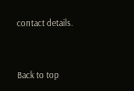contact details.


Back to top